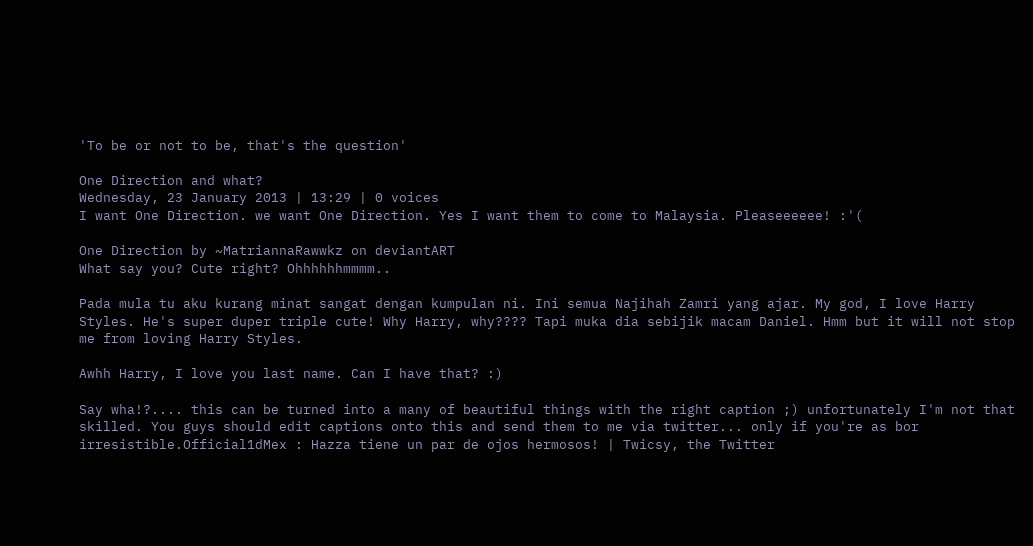'To be or not to be, that's the question'

One Direction and what?
Wednesday, 23 January 2013 | 13:29 | 0 voices
I want One Direction. we want One Direction. Yes I want them to come to Malaysia. Pleaseeeeee! :'(

One Direction by ~MatriannaRawwkz on deviantART
What say you? Cute right? Ohhhhhhmmmm..

Pada mula tu aku kurang minat sangat dengan kumpulan ni. Ini semua Najihah Zamri yang ajar. My god, I love Harry Styles. He's super duper triple cute! Why Harry, why???? Tapi muka dia sebijik macam Daniel. Hmm but it will not stop me from loving Harry Styles.

Awhh Harry, I love you last name. Can I have that? :)

Say wha!?.... this can be turned into a many of beautiful things with the right caption ;) unfortunately I'm not that skilled. You guys should edit captions onto this and send them to me via twitter... only if you're as bor
irresistible.Official1dMex : Hazza tiene un par de ojos hermosos! | Twicsy, the Twitter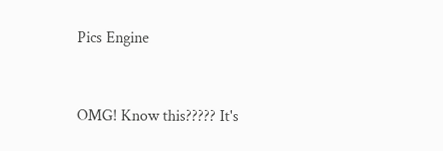Pics Engine


OMG! Know this????? It's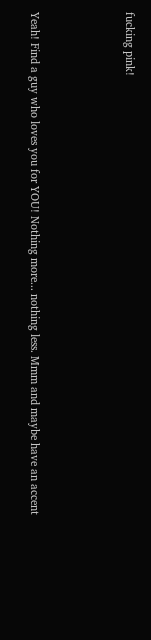fucking pink!



Yeah! Find a guy who loves you for YOU! Nothing more... nothing less. Mmm and maybe have an accent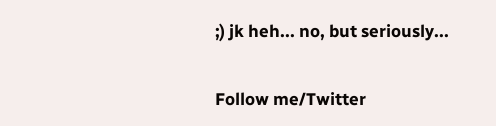;) jk heh... no, but seriously...


Follow me/Twitter